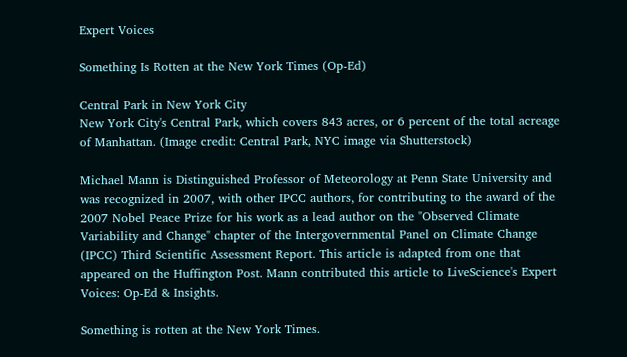Expert Voices

Something Is Rotten at the New York Times (Op-Ed)

Central Park in New York City
New York City's Central Park, which covers 843 acres, or 6 percent of the total acreage of Manhattan. (Image credit: Central Park, NYC image via Shutterstock)

Michael Mann is Distinguished Professor of Meteorology at Penn State University and was recognized in 2007, with other IPCC authors, for contributing to the award of the 2007 Nobel Peace Prize for his work as a lead author on the "Observed Climate Variability and Change" chapter of the Intergovernmental Panel on Climate Change (IPCC) Third Scientific Assessment Report. This article is adapted from one that appeared on the Huffington Post. Mann contributed this article to LiveScience's Expert Voices: Op-Ed & Insights.

Something is rotten at the New York Times.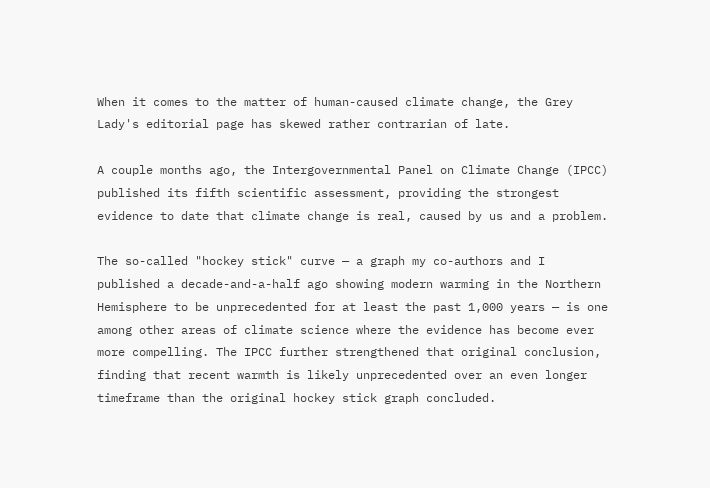When it comes to the matter of human-caused climate change, the Grey Lady's editorial page has skewed rather contrarian of late.

A couple months ago, the Intergovernmental Panel on Climate Change (IPCC) published its fifth scientific assessment, providing the strongest evidence to date that climate change is real, caused by us and a problem.

The so-called "hockey stick" curve — a graph my co-authors and I published a decade-and-a-half ago showing modern warming in the Northern Hemisphere to be unprecedented for at least the past 1,000 years — is one among other areas of climate science where the evidence has become ever more compelling. The IPCC further strengthened that original conclusion, finding that recent warmth is likely unprecedented over an even longer timeframe than the original hockey stick graph concluded.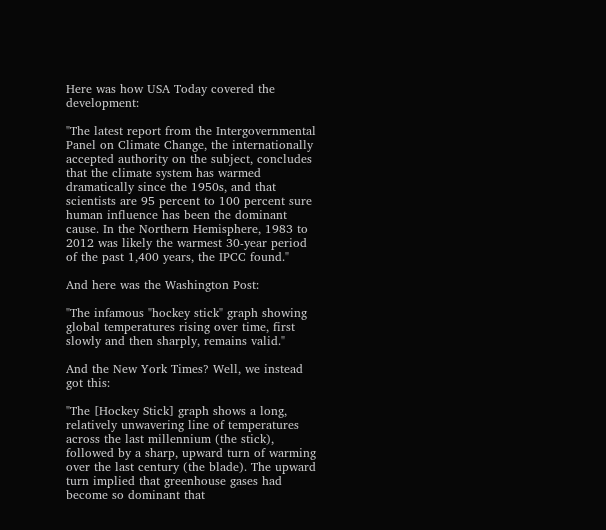Here was how USA Today covered the development:

"The latest report from the Intergovernmental Panel on Climate Change, the internationally accepted authority on the subject, concludes that the climate system has warmed dramatically since the 1950s, and that scientists are 95 percent to 100 percent sure human influence has been the dominant cause. In the Northern Hemisphere, 1983 to 2012 was likely the warmest 30-year period of the past 1,400 years, the IPCC found."

And here was the Washington Post:

"The infamous "hockey stick" graph showing global temperatures rising over time, first slowly and then sharply, remains valid."

And the New York Times? Well, we instead got this:

"The [Hockey Stick] graph shows a long, relatively unwavering line of temperatures across the last millennium (the stick), followed by a sharp, upward turn of warming over the last century (the blade). The upward turn implied that greenhouse gases had become so dominant that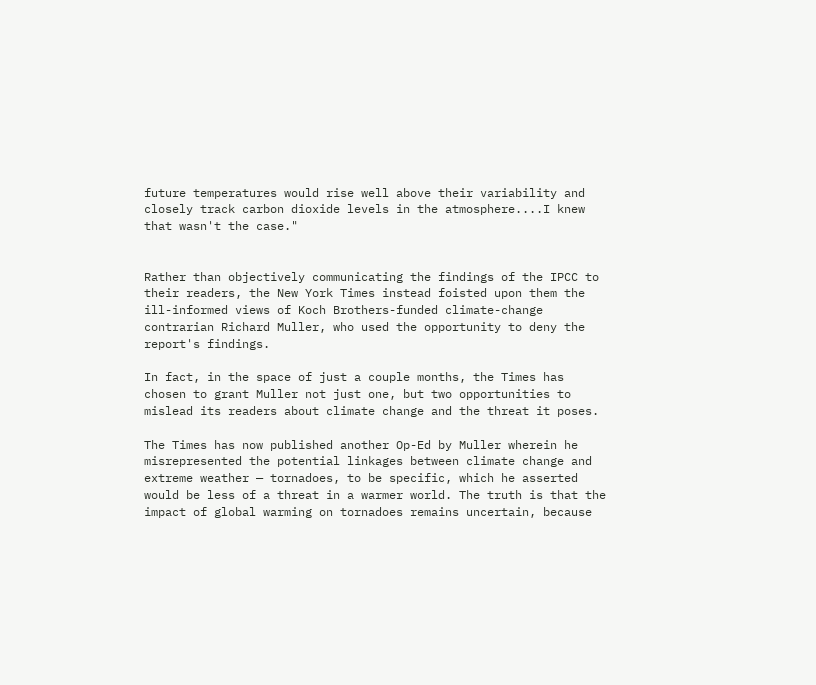future temperatures would rise well above their variability and closely track carbon dioxide levels in the atmosphere....I knew that wasn't the case."


Rather than objectively communicating the findings of the IPCC to their readers, the New York Times instead foisted upon them the ill-informed views of Koch Brothers-funded climate-change contrarian Richard Muller, who used the opportunity to deny the report's findings.

In fact, in the space of just a couple months, the Times has chosen to grant Muller not just one, but two opportunities to mislead its readers about climate change and the threat it poses.

The Times has now published another Op-Ed by Muller wherein he misrepresented the potential linkages between climate change and extreme weather — tornadoes, to be specific, which he asserted would be less of a threat in a warmer world. The truth is that the impact of global warming on tornadoes remains uncertain, because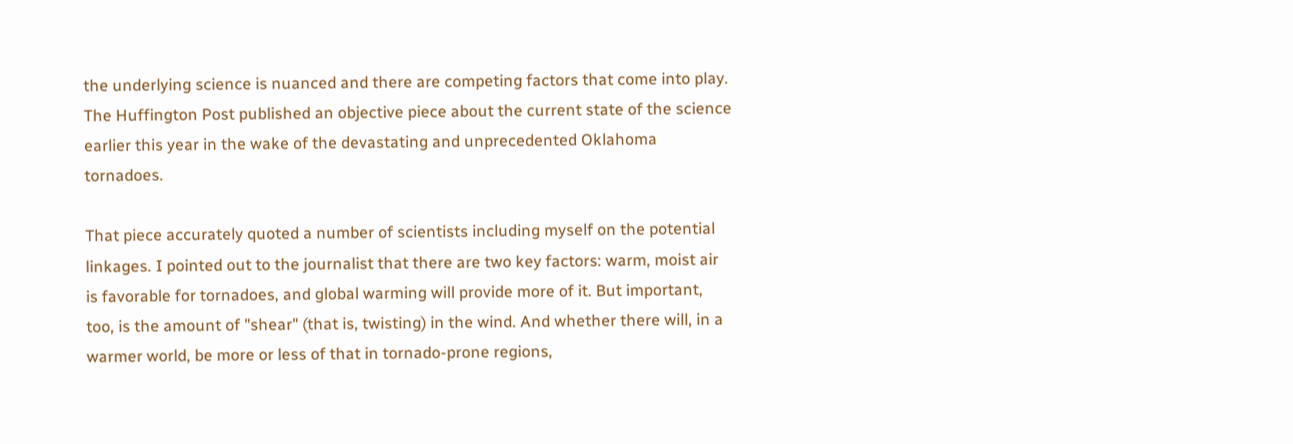the underlying science is nuanced and there are competing factors that come into play. The Huffington Post published an objective piece about the current state of the science earlier this year in the wake of the devastating and unprecedented Oklahoma tornadoes.

That piece accurately quoted a number of scientists including myself on the potential linkages. I pointed out to the journalist that there are two key factors: warm, moist air is favorable for tornadoes, and global warming will provide more of it. But important, too, is the amount of "shear" (that is, twisting) in the wind. And whether there will, in a warmer world, be more or less of that in tornado-prone regions,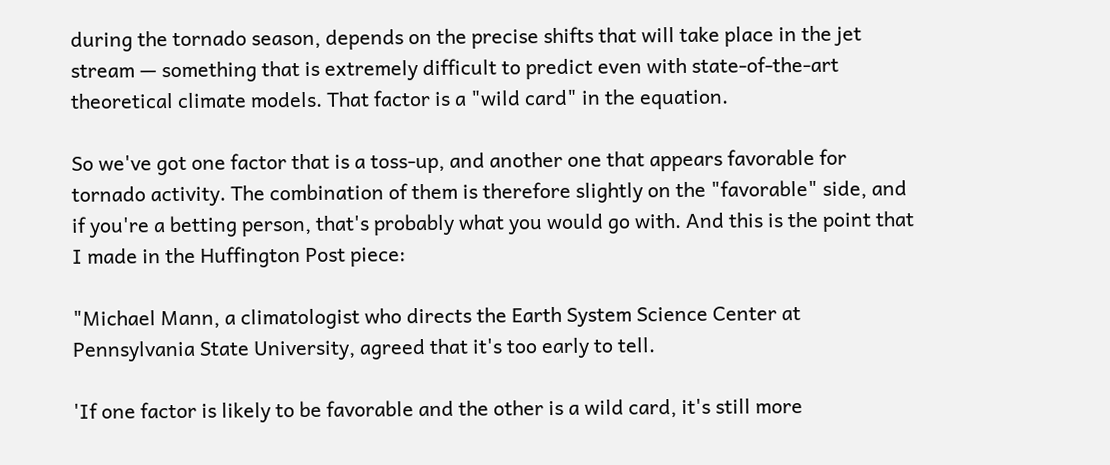during the tornado season, depends on the precise shifts that will take place in the jet stream — something that is extremely difficult to predict even with state-of-the-art theoretical climate models. That factor is a "wild card" in the equation.

So we've got one factor that is a toss-up, and another one that appears favorable for tornado activity. The combination of them is therefore slightly on the "favorable" side, and if you're a betting person, that's probably what you would go with. And this is the point that I made in the Huffington Post piece:

"Michael Mann, a climatologist who directs the Earth System Science Center at Pennsylvania State University, agreed that it's too early to tell.

'If one factor is likely to be favorable and the other is a wild card, it's still more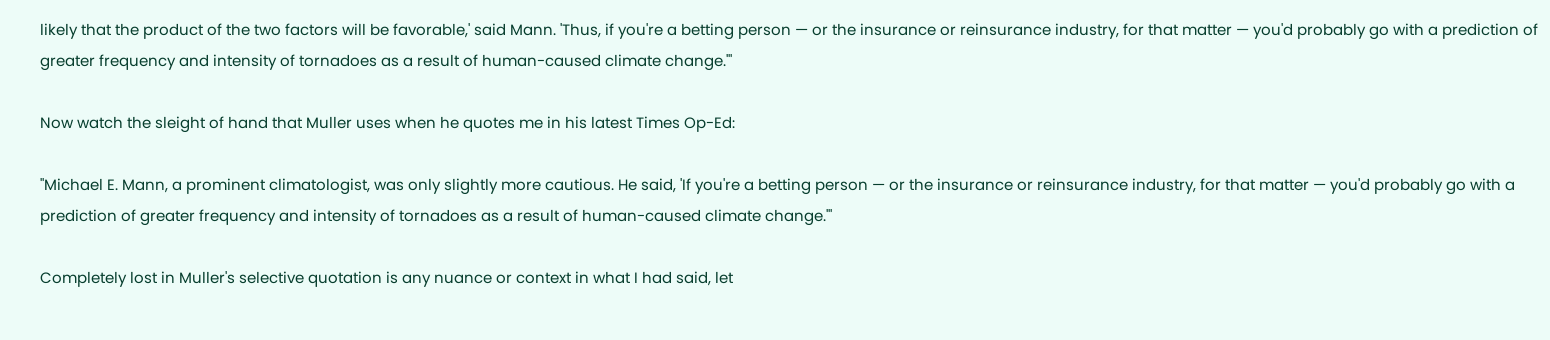likely that the product of the two factors will be favorable,' said Mann. 'Thus, if you're a betting person — or the insurance or reinsurance industry, for that matter — you'd probably go with a prediction of greater frequency and intensity of tornadoes as a result of human-caused climate change.'"

Now watch the sleight of hand that Muller uses when he quotes me in his latest Times Op-Ed:

"Michael E. Mann, a prominent climatologist, was only slightly more cautious. He said, 'If you're a betting person — or the insurance or reinsurance industry, for that matter — you'd probably go with a prediction of greater frequency and intensity of tornadoes as a result of human-caused climate change.'"

Completely lost in Muller's selective quotation is any nuance or context in what I had said, let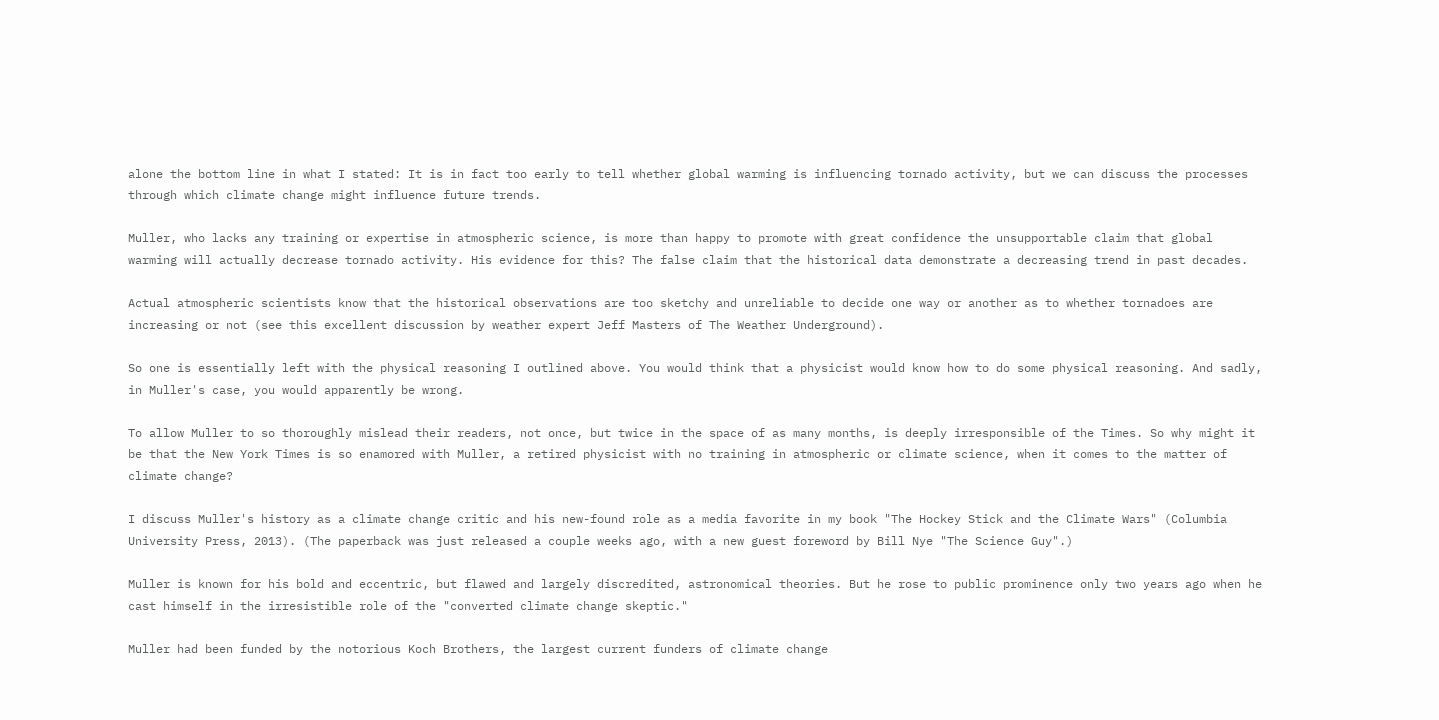alone the bottom line in what I stated: It is in fact too early to tell whether global warming is influencing tornado activity, but we can discuss the processes through which climate change might influence future trends.

Muller, who lacks any training or expertise in atmospheric science, is more than happy to promote with great confidence the unsupportable claim that global warming will actually decrease tornado activity. His evidence for this? The false claim that the historical data demonstrate a decreasing trend in past decades.

Actual atmospheric scientists know that the historical observations are too sketchy and unreliable to decide one way or another as to whether tornadoes are increasing or not (see this excellent discussion by weather expert Jeff Masters of The Weather Underground).

So one is essentially left with the physical reasoning I outlined above. You would think that a physicist would know how to do some physical reasoning. And sadly, in Muller's case, you would apparently be wrong.

To allow Muller to so thoroughly mislead their readers, not once, but twice in the space of as many months, is deeply irresponsible of the Times. So why might it be that the New York Times is so enamored with Muller, a retired physicist with no training in atmospheric or climate science, when it comes to the matter of climate change?

I discuss Muller's history as a climate change critic and his new-found role as a media favorite in my book "The Hockey Stick and the Climate Wars" (Columbia University Press, 2013). (The paperback was just released a couple weeks ago, with a new guest foreword by Bill Nye "The Science Guy".)

Muller is known for his bold and eccentric, but flawed and largely discredited, astronomical theories. But he rose to public prominence only two years ago when he cast himself in the irresistible role of the "converted climate change skeptic."

Muller had been funded by the notorious Koch Brothers, the largest current funders of climate change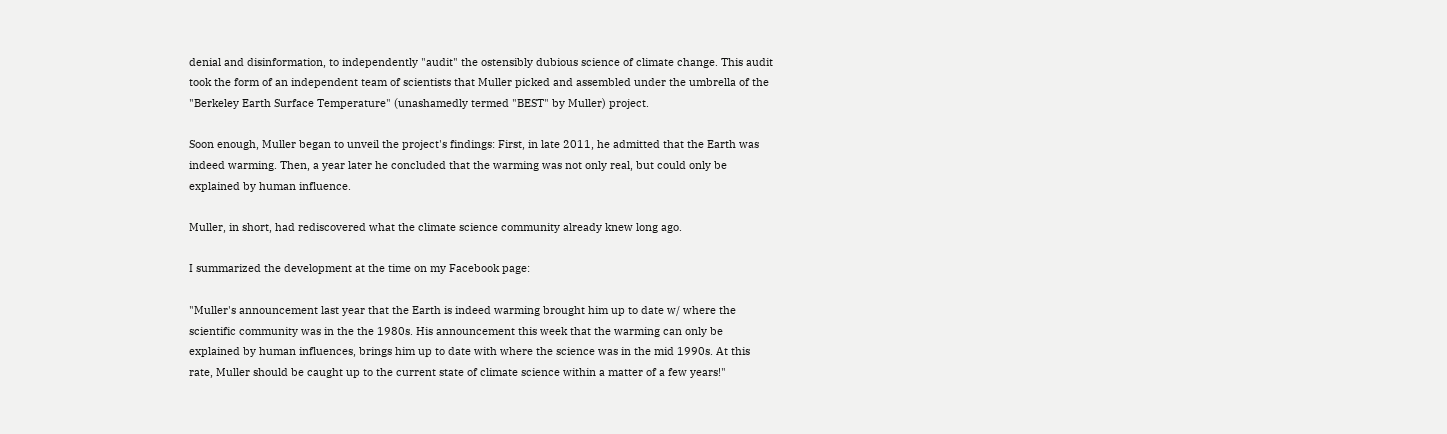denial and disinformation, to independently "audit" the ostensibly dubious science of climate change. This audit took the form of an independent team of scientists that Muller picked and assembled under the umbrella of the "Berkeley Earth Surface Temperature" (unashamedly termed "BEST" by Muller) project.

Soon enough, Muller began to unveil the project's findings: First, in late 2011, he admitted that the Earth was indeed warming. Then, a year later he concluded that the warming was not only real, but could only be explained by human influence.

Muller, in short, had rediscovered what the climate science community already knew long ago.

I summarized the development at the time on my Facebook page:

"Muller's announcement last year that the Earth is indeed warming brought him up to date w/ where the scientific community was in the the 1980s. His announcement this week that the warming can only be explained by human influences, brings him up to date with where the science was in the mid 1990s. At this rate, Muller should be caught up to the current state of climate science within a matter of a few years!"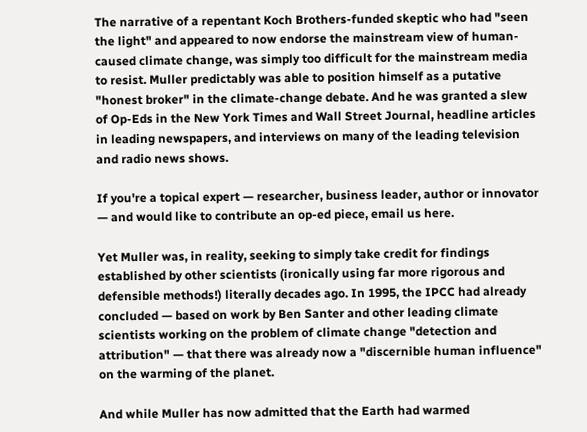The narrative of a repentant Koch Brothers-funded skeptic who had "seen the light" and appeared to now endorse the mainstream view of human-caused climate change, was simply too difficult for the mainstream media to resist. Muller predictably was able to position himself as a putative "honest broker" in the climate-change debate. And he was granted a slew of Op-Eds in the New York Times and Wall Street Journal, headline articles in leading newspapers, and interviews on many of the leading television and radio news shows.

If you're a topical expert — researcher, business leader, author or innovator — and would like to contribute an op-ed piece, email us here.

Yet Muller was, in reality, seeking to simply take credit for findings established by other scientists (ironically using far more rigorous and defensible methods!) literally decades ago. In 1995, the IPCC had already concluded — based on work by Ben Santer and other leading climate scientists working on the problem of climate change "detection and attribution" — that there was already now a "discernible human influence" on the warming of the planet.

And while Muller has now admitted that the Earth had warmed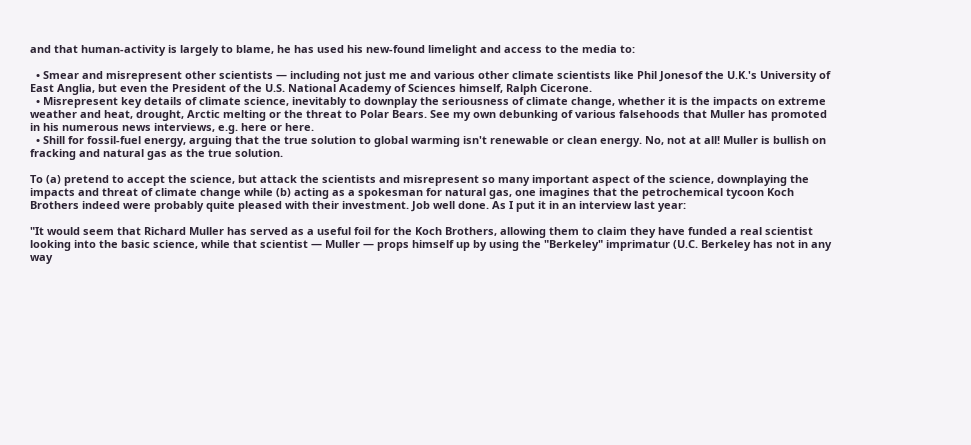and that human-activity is largely to blame, he has used his new-found limelight and access to the media to:

  • Smear and misrepresent other scientists — including not just me and various other climate scientists like Phil Jonesof the U.K.'s University of East Anglia, but even the President of the U.S. National Academy of Sciences himself, Ralph Cicerone.
  • Misrepresent key details of climate science, inevitably to downplay the seriousness of climate change, whether it is the impacts on extreme weather and heat, drought, Arctic melting or the threat to Polar Bears. See my own debunking of various falsehoods that Muller has promoted in his numerous news interviews, e.g. here or here.
  • Shill for fossil-fuel energy, arguing that the true solution to global warming isn't renewable or clean energy. No, not at all! Muller is bullish on fracking and natural gas as the true solution.

To (a) pretend to accept the science, but attack the scientists and misrepresent so many important aspect of the science, downplaying the impacts and threat of climate change while (b) acting as a spokesman for natural gas, one imagines that the petrochemical tycoon Koch Brothers indeed were probably quite pleased with their investment. Job well done. As I put it in an interview last year:

"It would seem that Richard Muller has served as a useful foil for the Koch Brothers, allowing them to claim they have funded a real scientist looking into the basic science, while that scientist — Muller — props himself up by using the "Berkeley" imprimatur (U.C. Berkeley has not in any way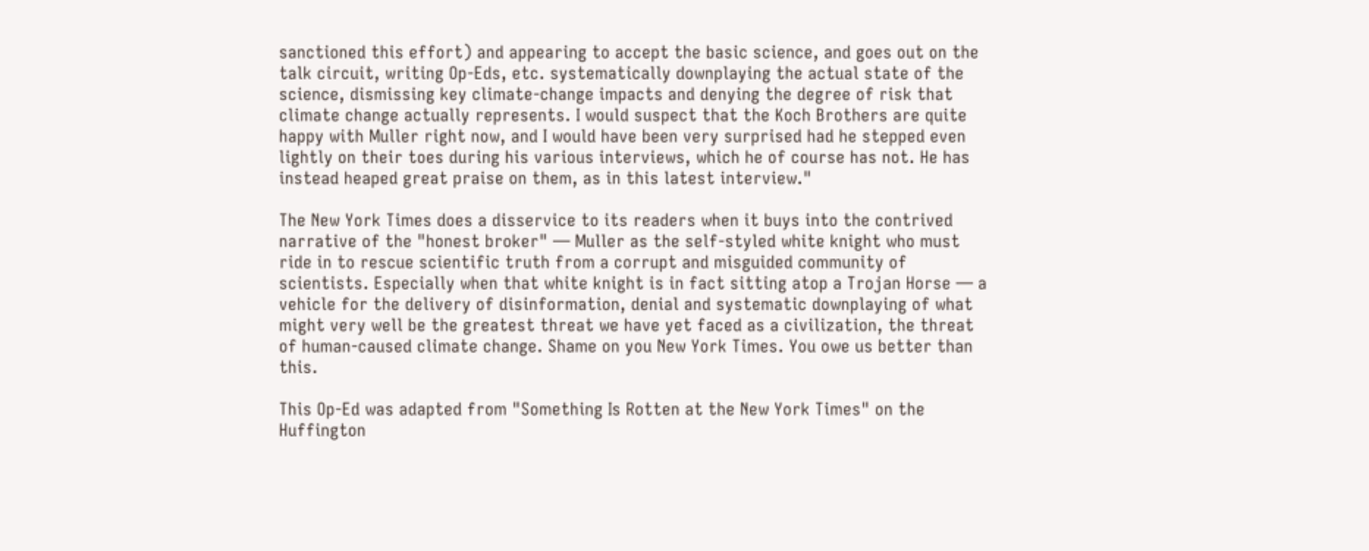sanctioned this effort) and appearing to accept the basic science, and goes out on the talk circuit, writing Op-Eds, etc. systematically downplaying the actual state of the science, dismissing key climate-change impacts and denying the degree of risk that climate change actually represents. I would suspect that the Koch Brothers are quite happy with Muller right now, and I would have been very surprised had he stepped even lightly on their toes during his various interviews, which he of course has not. He has instead heaped great praise on them, as in this latest interview."

The New York Times does a disservice to its readers when it buys into the contrived narrative of the "honest broker" — Muller as the self-styled white knight who must ride in to rescue scientific truth from a corrupt and misguided community of scientists. Especially when that white knight is in fact sitting atop a Trojan Horse — a vehicle for the delivery of disinformation, denial and systematic downplaying of what might very well be the greatest threat we have yet faced as a civilization, the threat of human-caused climate change. Shame on you New York Times. You owe us better than this.

This Op-Ed was adapted from "Something Is Rotten at the New York Times" on the Huffington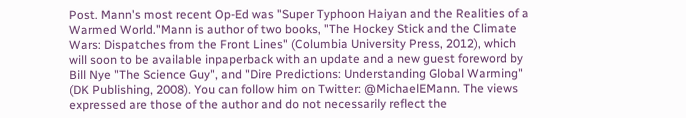Post. Mann's most recent Op-Ed was "Super Typhoon Haiyan and the Realities of a Warmed World."Mann is author of two books, "The Hockey Stick and the Climate Wars: Dispatches from the Front Lines" (Columbia University Press, 2012), which will soon to be available inpaperback with an update and a new guest foreword by Bill Nye "The Science Guy", and "Dire Predictions: Understanding Global Warming" (DK Publishing, 2008). You can follow him on Twitter: @MichaelEMann. The views expressed are those of the author and do not necessarily reflect the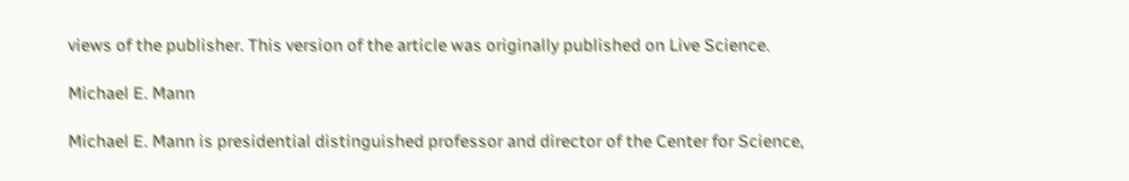views of the publisher. This version of the article was originally published on Live Science.

Michael E. Mann

Michael E. Mann is presidential distinguished professor and director of the Center for Science,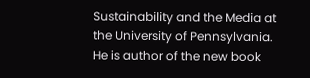Sustainability and the Media at the University of Pennsylvania. He is author of the new book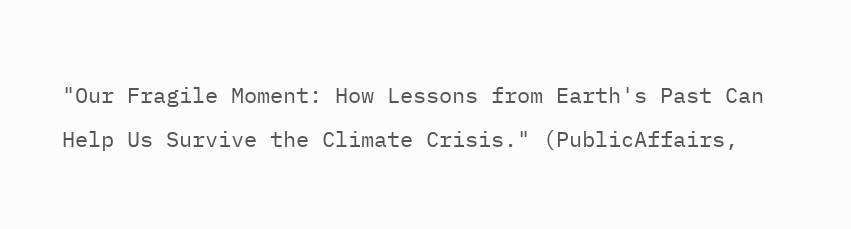"Our Fragile Moment: How Lessons from Earth's Past Can Help Us Survive the Climate Crisis." (PublicAffairs,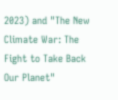2023) and "The New Climate War: The Fight to Take Back Our Planet"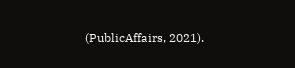(PublicAffairs, 2021).